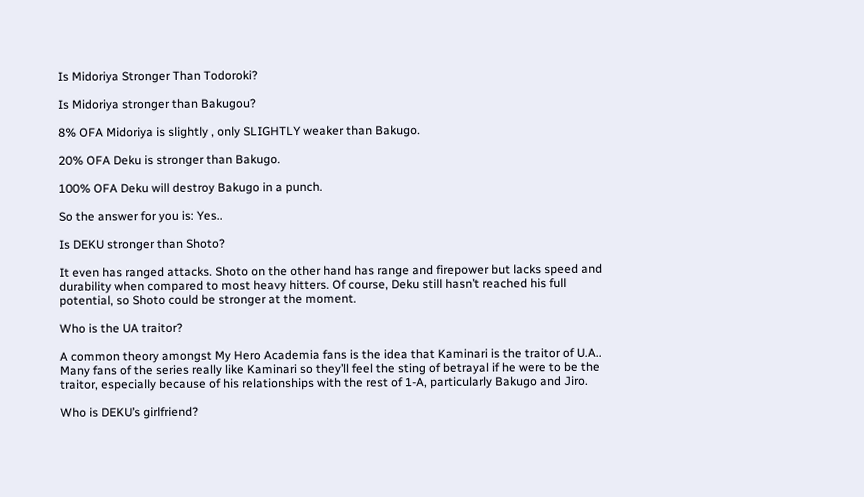Is Midoriya Stronger Than Todoroki?

Is Midoriya stronger than Bakugou?

8% OFA Midoriya is slightly , only SLIGHTLY weaker than Bakugo.

20% OFA Deku is stronger than Bakugo.

100% OFA Deku will destroy Bakugo in a punch.

So the answer for you is: Yes..

Is DEKU stronger than Shoto?

It even has ranged attacks. Shoto on the other hand has range and firepower but lacks speed and durability when compared to most heavy hitters. Of course, Deku still hasn’t reached his full potential, so Shoto could be stronger at the moment.

Who is the UA traitor?

A common theory amongst My Hero Academia fans is the idea that Kaminari is the traitor of U.A.. Many fans of the series really like Kaminari so they’ll feel the sting of betrayal if he were to be the traitor, especially because of his relationships with the rest of 1-A, particularly Bakugo and Jiro.

Who is DEKU’s girlfriend?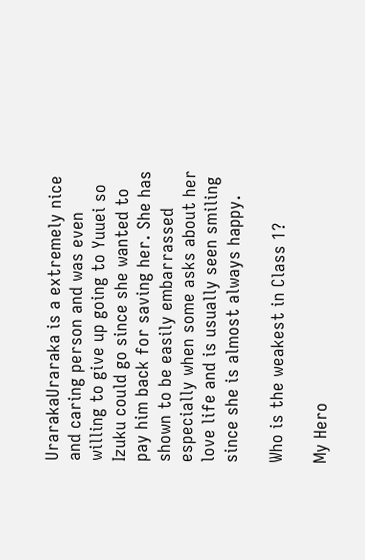UrarakaUraraka is a extremely nice and caring person and was even willing to give up going to Yuuei so Izuku could go since she wanted to pay him back for saving her. She has shown to be easily embarrassed especially when some asks about her love life and is usually seen smiling since she is almost always happy.

Who is the weakest in Class 1?

My Hero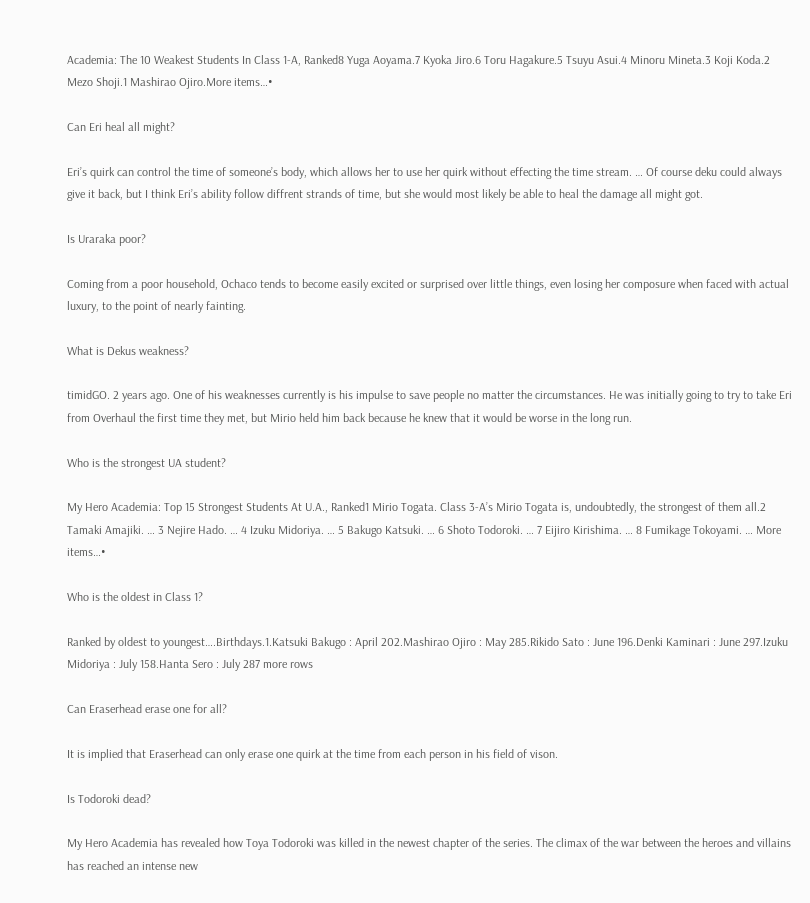Academia: The 10 Weakest Students In Class 1-A, Ranked8 Yuga Aoyama.7 Kyoka Jiro.6 Toru Hagakure.5 Tsuyu Asui.4 Minoru Mineta.3 Koji Koda.2 Mezo Shoji.1 Mashirao Ojiro.More items…•

Can Eri heal all might?

Eri’s quirk can control the time of someone’s body, which allows her to use her quirk without effecting the time stream. … Of course deku could always give it back, but I think Eri’s ability follow diffrent strands of time, but she would most likely be able to heal the damage all might got.

Is Uraraka poor?

Coming from a poor household, Ochaco tends to become easily excited or surprised over little things, even losing her composure when faced with actual luxury, to the point of nearly fainting.

What is Dekus weakness?

timidGO. 2 years ago. One of his weaknesses currently is his impulse to save people no matter the circumstances. He was initially going to try to take Eri from Overhaul the first time they met, but Mirio held him back because he knew that it would be worse in the long run.

Who is the strongest UA student?

My Hero Academia: Top 15 Strongest Students At U.A., Ranked1 Mirio Togata. Class 3-A’s Mirio Togata is, undoubtedly, the strongest of them all.2 Tamaki Amajiki. … 3 Nejire Hado. … 4 Izuku Midoriya. … 5 Bakugo Katsuki. … 6 Shoto Todoroki. … 7 Eijiro Kirishima. … 8 Fumikage Tokoyami. … More items…•

Who is the oldest in Class 1?

Ranked by oldest to youngest….Birthdays.1.Katsuki Bakugo : April 202.Mashirao Ojiro : May 285.Rikido Sato : June 196.Denki Kaminari : June 297.Izuku Midoriya : July 158.Hanta Sero : July 287 more rows

Can Eraserhead erase one for all?

It is implied that Eraserhead can only erase one quirk at the time from each person in his field of vison.

Is Todoroki dead?

My Hero Academia has revealed how Toya Todoroki was killed in the newest chapter of the series. The climax of the war between the heroes and villains has reached an intense new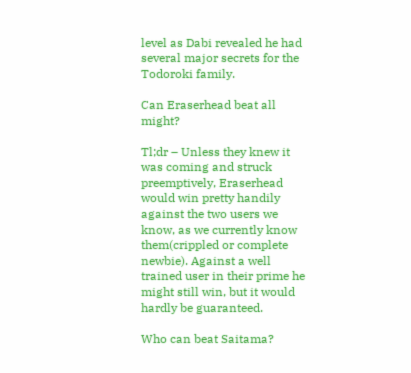level as Dabi revealed he had several major secrets for the Todoroki family.

Can Eraserhead beat all might?

Tl;dr – Unless they knew it was coming and struck preemptively, Eraserhead would win pretty handily against the two users we know, as we currently know them(crippled or complete newbie). Against a well trained user in their prime he might still win, but it would hardly be guaranteed.

Who can beat Saitama?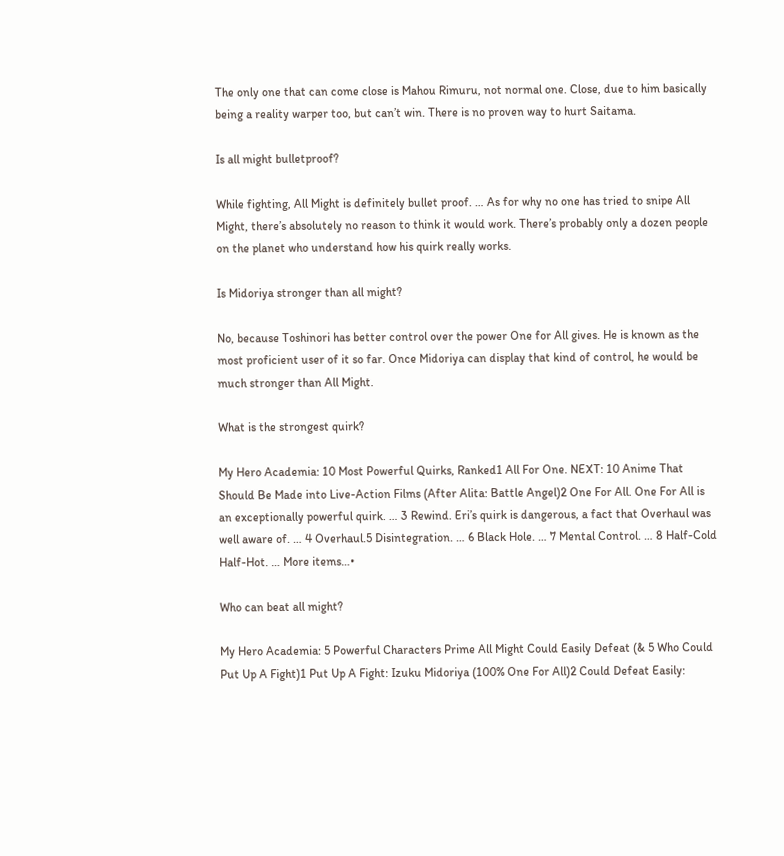The only one that can come close is Mahou Rimuru, not normal one. Close, due to him basically being a reality warper too, but can’t win. There is no proven way to hurt Saitama.

Is all might bulletproof?

While fighting, All Might is definitely bullet proof. … As for why no one has tried to snipe All Might, there’s absolutely no reason to think it would work. There’s probably only a dozen people on the planet who understand how his quirk really works.

Is Midoriya stronger than all might?

No, because Toshinori has better control over the power One for All gives. He is known as the most proficient user of it so far. Once Midoriya can display that kind of control, he would be much stronger than All Might.

What is the strongest quirk?

My Hero Academia: 10 Most Powerful Quirks, Ranked1 All For One. NEXT: 10 Anime That Should Be Made into Live-Action Films (After Alita: Battle Angel)2 One For All. One For All is an exceptionally powerful quirk. … 3 Rewind. Eri’s quirk is dangerous, a fact that Overhaul was well aware of. … 4 Overhaul.5 Disintegration. … 6 Black Hole. … 7 Mental Control. … 8 Half-Cold Half-Hot. … More items…•

Who can beat all might?

My Hero Academia: 5 Powerful Characters Prime All Might Could Easily Defeat (& 5 Who Could Put Up A Fight)1 Put Up A Fight: Izuku Midoriya (100% One For All)2 Could Defeat Easily: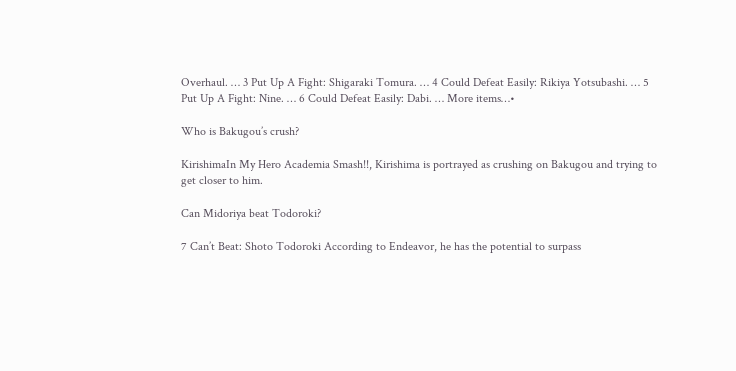Overhaul. … 3 Put Up A Fight: Shigaraki Tomura. … 4 Could Defeat Easily: Rikiya Yotsubashi. … 5 Put Up A Fight: Nine. … 6 Could Defeat Easily: Dabi. … More items…•

Who is Bakugou’s crush?

KirishimaIn My Hero Academia Smash!!, Kirishima is portrayed as crushing on Bakugou and trying to get closer to him.

Can Midoriya beat Todoroki?

7 Can’t Beat: Shoto Todoroki According to Endeavor, he has the potential to surpass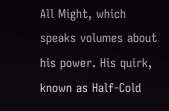All Might, which speaks volumes about his power. His quirk, known as Half-Cold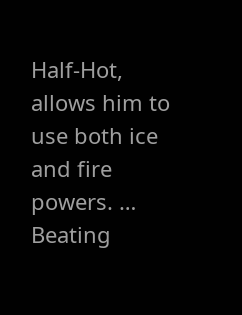Half-Hot, allows him to use both ice and fire powers. … Beating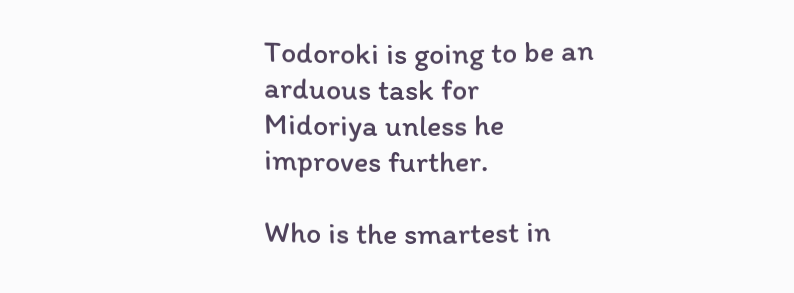Todoroki is going to be an arduous task for Midoriya unless he improves further.

Who is the smartest in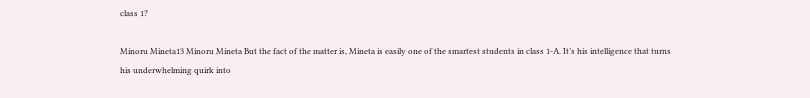class 1?

Minoru Mineta13 Minoru Mineta But the fact of the matter is, Mineta is easily one of the smartest students in class 1-A. It’s his intelligence that turns his underwhelming quirk into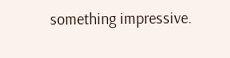something impressive.